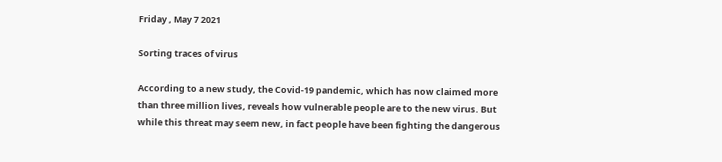Friday , May 7 2021

Sorting traces of virus

According to a new study, the Covid-19 pandemic, which has now claimed more than three million lives, reveals how vulnerable people are to the new virus. But while this threat may seem new, in fact people have been fighting the dangerous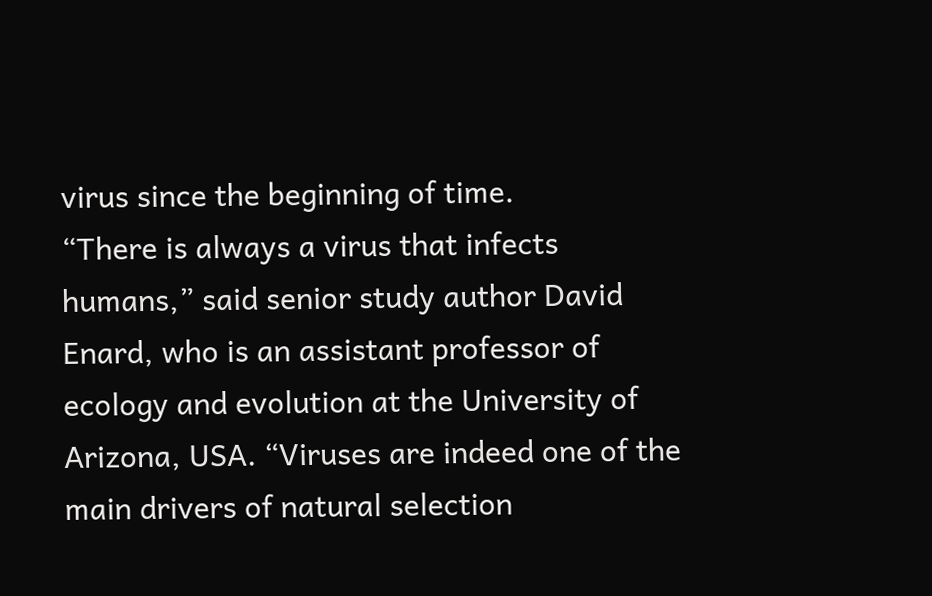virus since the beginning of time.
“There is always a virus that infects humans,” said senior study author David Enard, who is an assistant professor of ecology and evolution at the University of Arizona, USA. “Viruses are indeed one of the main drivers of natural selection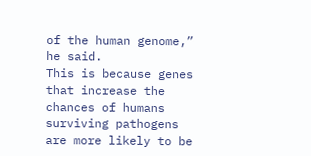of the human genome,” he said.
This is because genes that increase the chances of humans surviving pathogens are more likely to be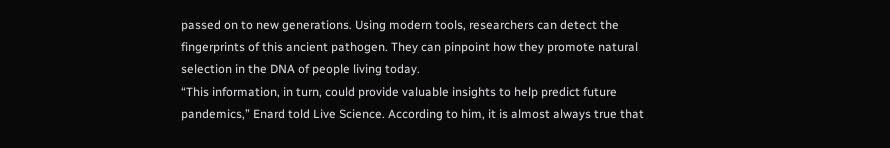passed on to new generations. Using modern tools, researchers can detect the fingerprints of this ancient pathogen. They can pinpoint how they promote natural selection in the DNA of people living today.
“This information, in turn, could provide valuable insights to help predict future pandemics,” Enard told Live Science. According to him, it is almost always true that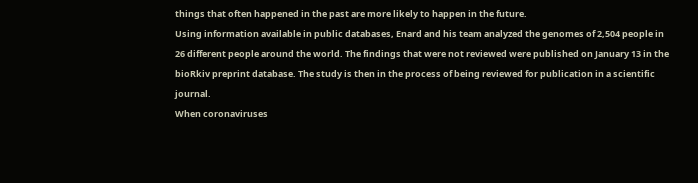things that often happened in the past are more likely to happen in the future.
Using information available in public databases, Enard and his team analyzed the genomes of 2,504 people in 26 different people around the world. The findings that were not reviewed were published on January 13 in the bioRkiv preprint database. The study is then in the process of being reviewed for publication in a scientific journal.
When coronaviruses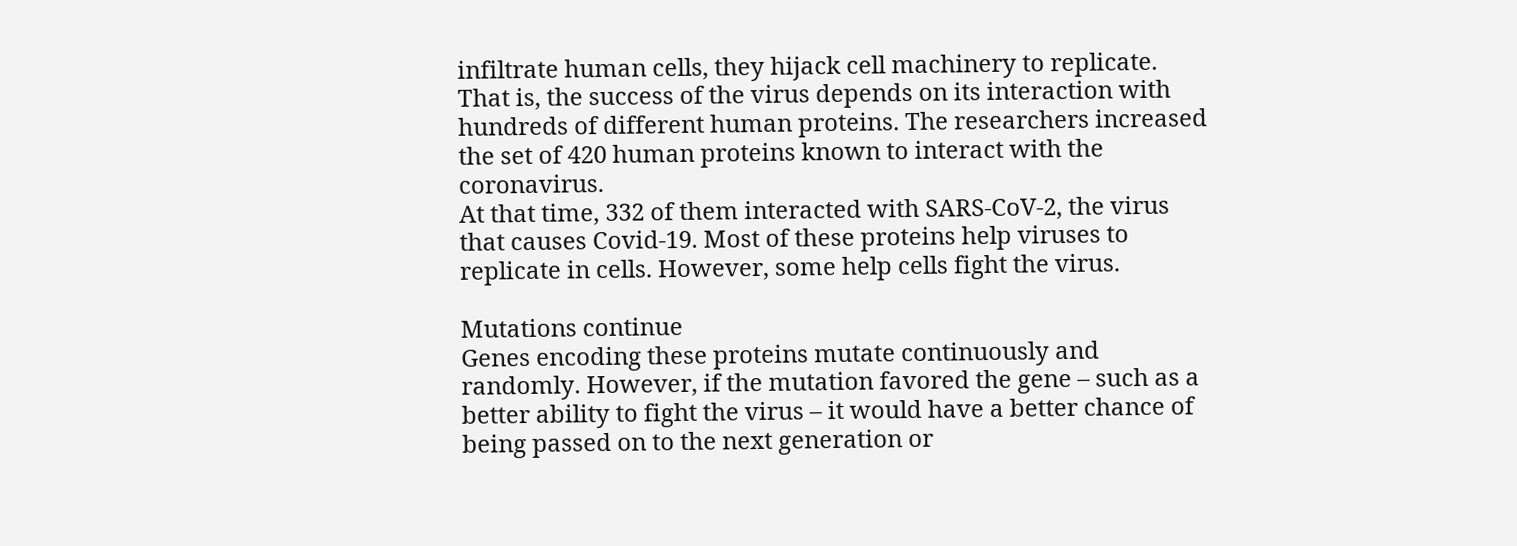infiltrate human cells, they hijack cell machinery to replicate. That is, the success of the virus depends on its interaction with hundreds of different human proteins. The researchers increased the set of 420 human proteins known to interact with the coronavirus.
At that time, 332 of them interacted with SARS-CoV-2, the virus that causes Covid-19. Most of these proteins help viruses to replicate in cells. However, some help cells fight the virus.

Mutations continue
Genes encoding these proteins mutate continuously and randomly. However, if the mutation favored the gene – such as a better ability to fight the virus – it would have a better chance of being passed on to the next generation or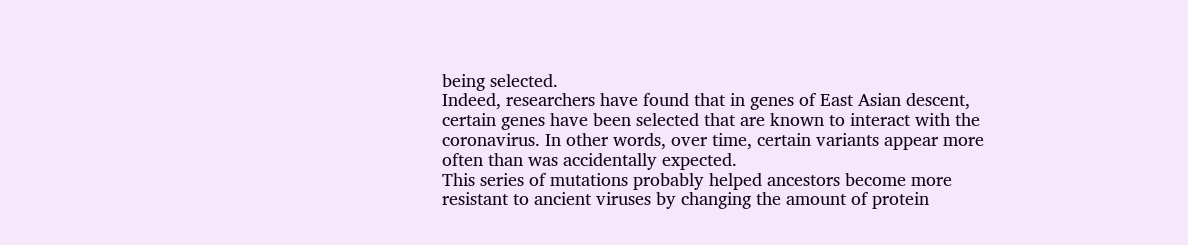being selected.
Indeed, researchers have found that in genes of East Asian descent, certain genes have been selected that are known to interact with the coronavirus. In other words, over time, certain variants appear more often than was accidentally expected.
This series of mutations probably helped ancestors become more resistant to ancient viruses by changing the amount of protein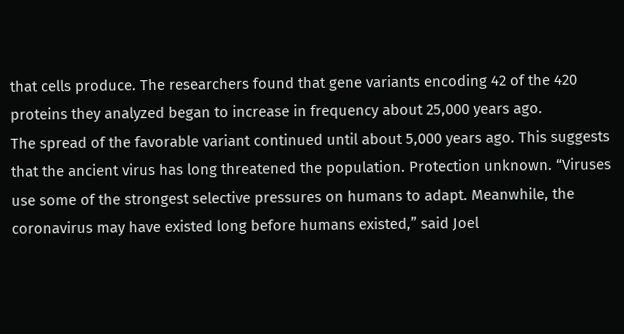that cells produce. The researchers found that gene variants encoding 42 of the 420 proteins they analyzed began to increase in frequency about 25,000 years ago.
The spread of the favorable variant continued until about 5,000 years ago. This suggests that the ancient virus has long threatened the population. Protection unknown. “Viruses use some of the strongest selective pressures on humans to adapt. Meanwhile, the coronavirus may have existed long before humans existed,” said Joel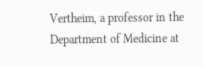Vertheim, a professor in the Department of Medicine at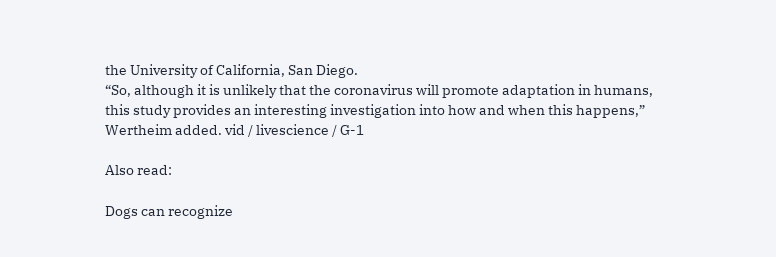the University of California, San Diego.
“So, although it is unlikely that the coronavirus will promote adaptation in humans, this study provides an interesting investigation into how and when this happens,” Wertheim added. vid / livescience / G-1

Also read:

Dogs can recognize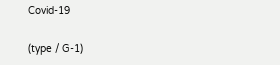Covid-19

(type / G-1)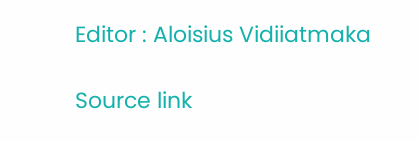Editor : Aloisius Vidiiatmaka

Source link